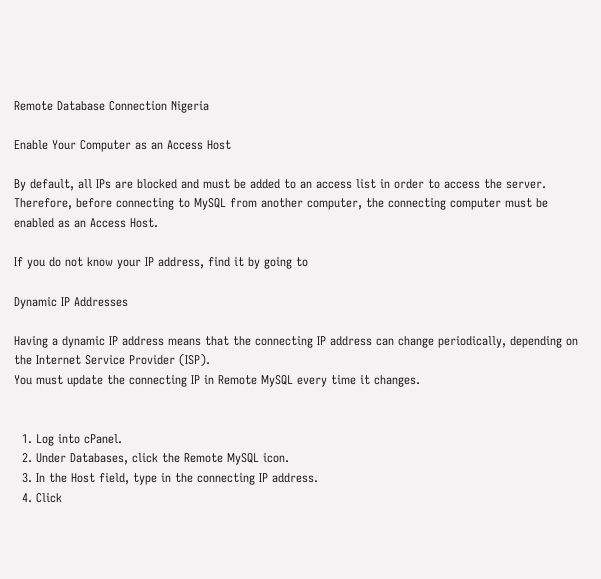Remote Database Connection Nigeria

Enable Your Computer as an Access Host

By default, all IPs are blocked and must be added to an access list in order to access the server.
Therefore, before connecting to MySQL from another computer, the connecting computer must be enabled as an Access Host.

If you do not know your IP address, find it by going to

Dynamic IP Addresses

Having a dynamic IP address means that the connecting IP address can change periodically, depending on the Internet Service Provider (ISP).
You must update the connecting IP in Remote MySQL every time it changes.


  1. Log into cPanel.
  2. Under Databases, click the Remote MySQL icon.
  3. In the Host field, type in the connecting IP address.
  4. Click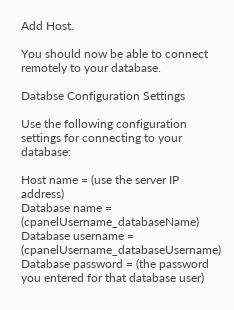Add Host.

You should now be able to connect remotely to your database.

Databse Configuration Settings

Use the following configuration settings for connecting to your database:

Host name = (use the server IP address)
Database name = (cpanelUsername_databaseName)
Database username = (cpanelUsername_databaseUsername)
Database password = (the password you entered for that database user)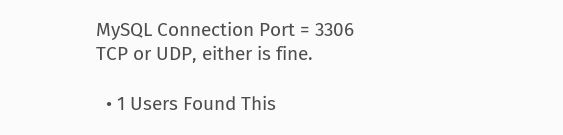MySQL Connection Port = 3306
TCP or UDP, either is fine.

  • 1 Users Found This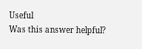Useful
Was this answer helpful?